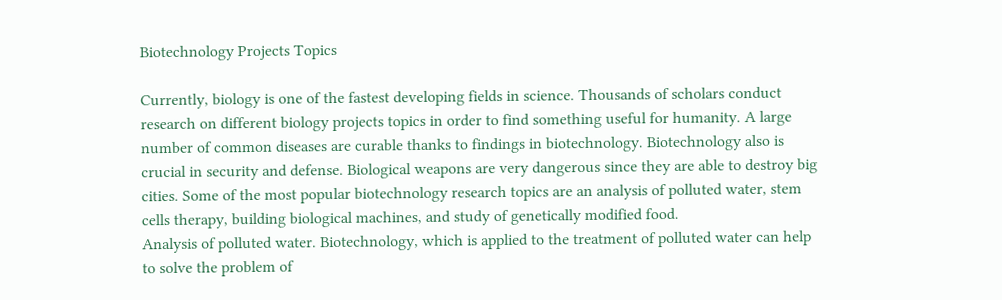Biotechnology Projects Topics

Currently, biology is one of the fastest developing fields in science. Thousands of scholars conduct research on different biology projects topics in order to find something useful for humanity. A large number of common diseases are curable thanks to findings in biotechnology. Biotechnology also is crucial in security and defense. Biological weapons are very dangerous since they are able to destroy big cities. Some of the most popular biotechnology research topics are an analysis of polluted water, stem cells therapy, building biological machines, and study of genetically modified food.
Analysis of polluted water. Biotechnology, which is applied to the treatment of polluted water can help to solve the problem of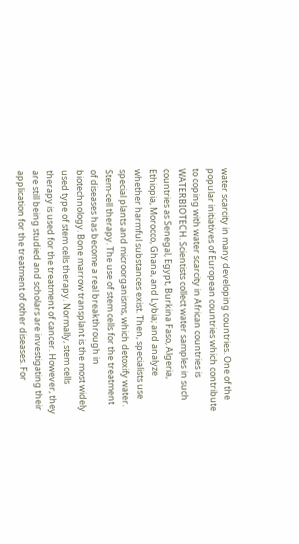water scarcity in many developing countries. One of the popular initiatives of European countries which contribute to coping with water scarcity in African countries is WATERBIOTECH. Scientists collect water samples in such countries as Senegal, Egypt, Burkina Faso, Algeria, Ethiopia, Morocco, Ghana, and Lybia; and analyze whether harmful substances exist. Then, specialists use special plants and microorganisms, which detoxify water.
Stem-cell therapy. The use of stem cells for the treatment of diseases has become a real breakthrough in biotechnology. Bone marrow transplant is the most widely used type of stem cells therapy. Normally, stem cells therapy is used for the treatment of cancer. However, they are still being studied and scholars are investigating their application for the treatment of other diseases. For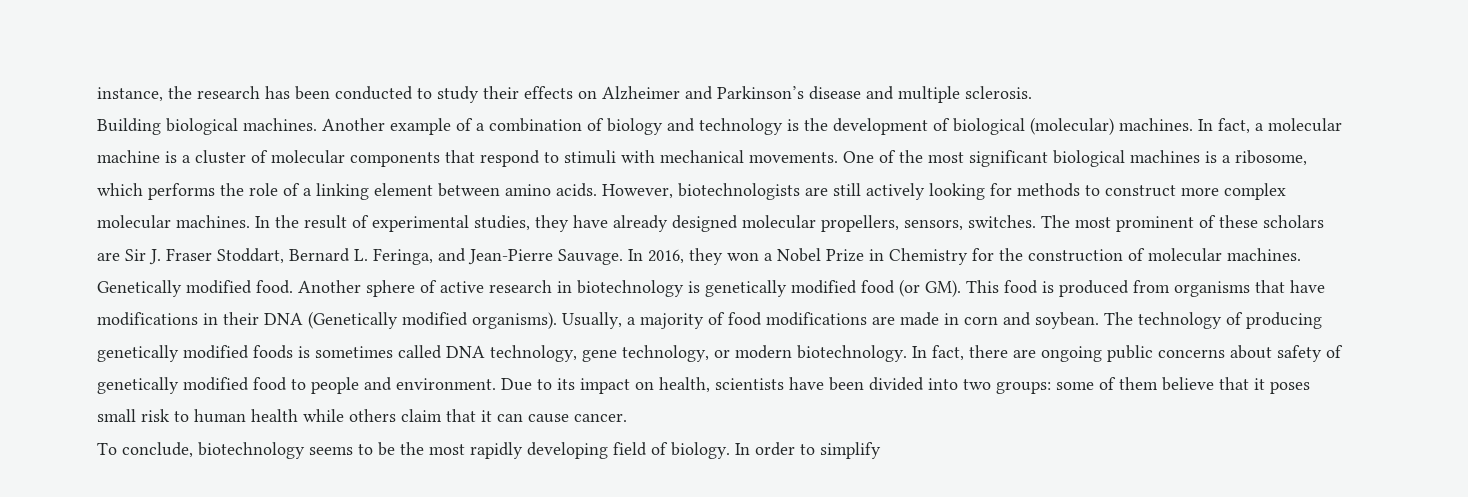instance, the research has been conducted to study their effects on Alzheimer and Parkinson’s disease and multiple sclerosis.
Building biological machines. Another example of a combination of biology and technology is the development of biological (molecular) machines. In fact, a molecular machine is a cluster of molecular components that respond to stimuli with mechanical movements. One of the most significant biological machines is a ribosome, which performs the role of a linking element between amino acids. However, biotechnologists are still actively looking for methods to construct more complex molecular machines. In the result of experimental studies, they have already designed molecular propellers, sensors, switches. The most prominent of these scholars are Sir J. Fraser Stoddart, Bernard L. Feringa, and Jean-Pierre Sauvage. In 2016, they won a Nobel Prize in Chemistry for the construction of molecular machines.
Genetically modified food. Another sphere of active research in biotechnology is genetically modified food (or GM). This food is produced from organisms that have modifications in their DNA (Genetically modified organisms). Usually, a majority of food modifications are made in corn and soybean. The technology of producing genetically modified foods is sometimes called DNA technology, gene technology, or modern biotechnology. In fact, there are ongoing public concerns about safety of genetically modified food to people and environment. Due to its impact on health, scientists have been divided into two groups: some of them believe that it poses small risk to human health while others claim that it can cause cancer.
To conclude, biotechnology seems to be the most rapidly developing field of biology. In order to simplify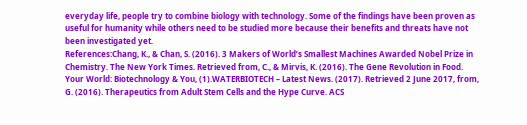everyday life, people try to combine biology with technology. Some of the findings have been proven as useful for humanity while others need to be studied more because their benefits and threats have not been investigated yet.
References:Chang, K., & Chan, S. (2016). 3 Makers of World’s Smallest Machines Awarded Nobel Prize in Chemistry. The New York Times. Retrieved from, C., & Mirvis, K. (2016). The Gene Revolution in Food. Your World: Biotechnology & You, (1).WATERBIOTECH – Latest News. (2017). Retrieved 2 June 2017, from, G. (2016). Therapeutics from Adult Stem Cells and the Hype Curve. ACS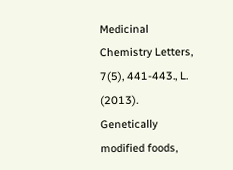Medicinal Chemistry Letters, 7(5), 441-443., L. (2013). Genetically modified foods,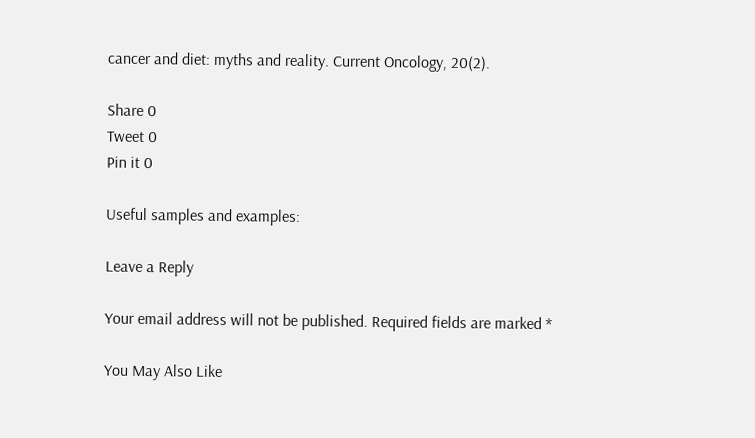cancer and diet: myths and reality. Current Oncology, 20(2).

Share 0
Tweet 0
Pin it 0

Useful samples and examples:

Leave a Reply

Your email address will not be published. Required fields are marked *

You May Also Like